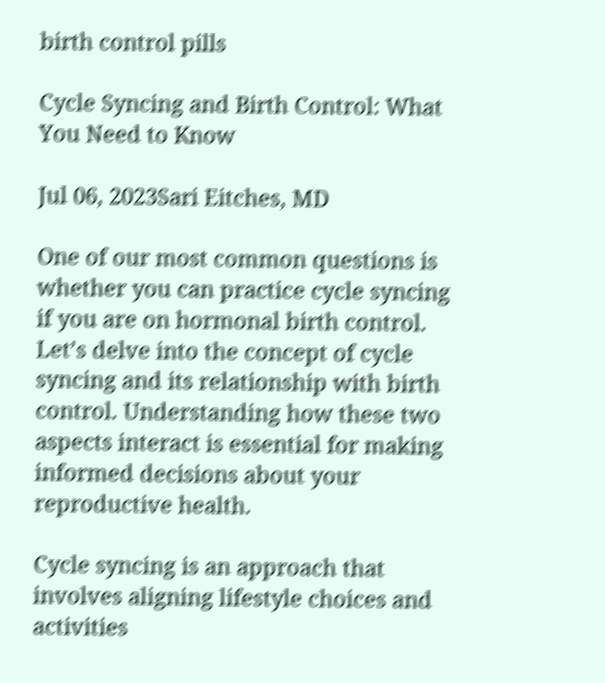birth control pills

Cycle Syncing and Birth Control: What You Need to Know

Jul 06, 2023Sari Eitches, MD

One of our most common questions is whether you can practice cycle syncing if you are on hormonal birth control. Let’s delve into the concept of cycle syncing and its relationship with birth control. Understanding how these two aspects interact is essential for making informed decisions about your reproductive health.

Cycle syncing is an approach that involves aligning lifestyle choices and activities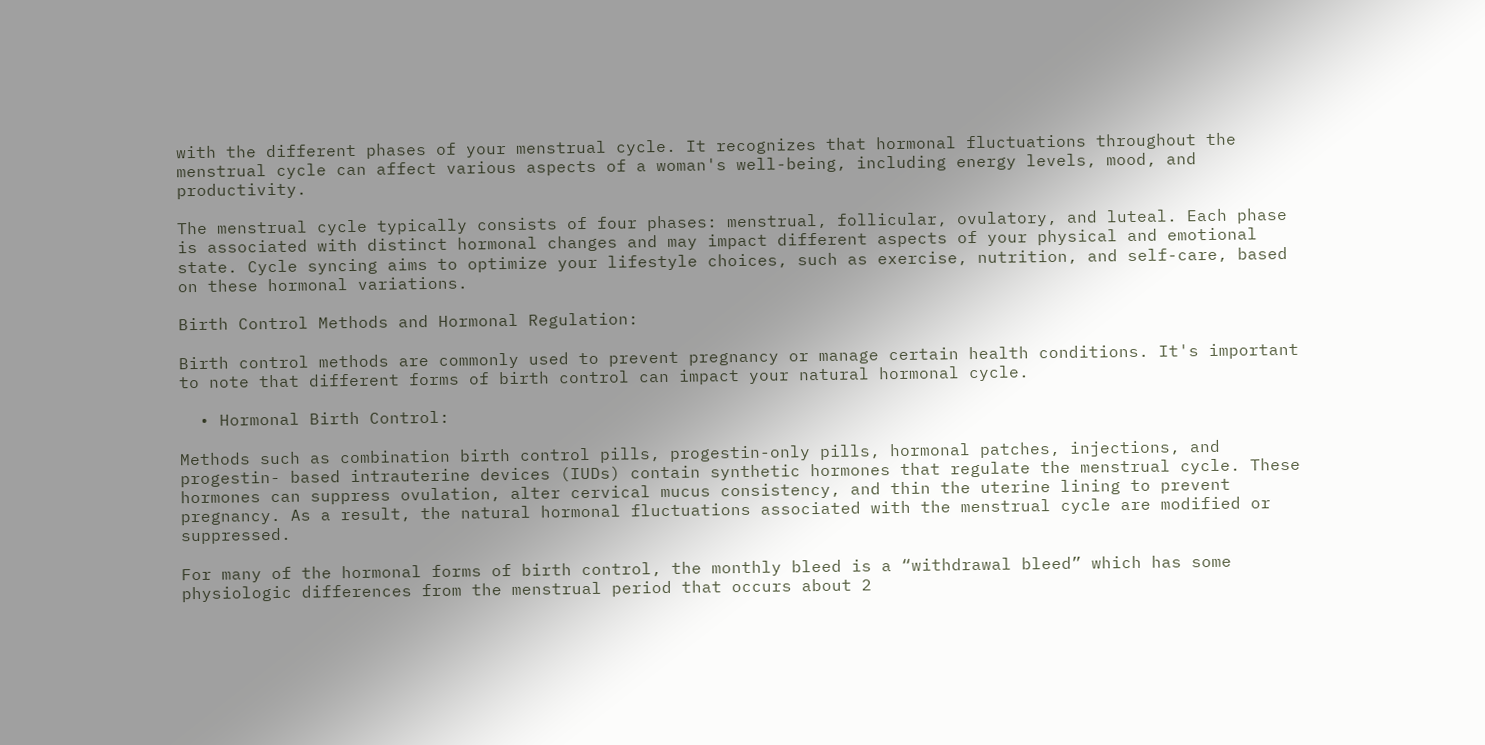with the different phases of your menstrual cycle. It recognizes that hormonal fluctuations throughout the menstrual cycle can affect various aspects of a woman's well-being, including energy levels, mood, and productivity.

The menstrual cycle typically consists of four phases: menstrual, follicular, ovulatory, and luteal. Each phase is associated with distinct hormonal changes and may impact different aspects of your physical and emotional state. Cycle syncing aims to optimize your lifestyle choices, such as exercise, nutrition, and self-care, based on these hormonal variations.

Birth Control Methods and Hormonal Regulation:

Birth control methods are commonly used to prevent pregnancy or manage certain health conditions. It's important to note that different forms of birth control can impact your natural hormonal cycle.

  • Hormonal Birth Control:

Methods such as combination birth control pills, progestin-only pills, hormonal patches, injections, and progestin- based intrauterine devices (IUDs) contain synthetic hormones that regulate the menstrual cycle. These hormones can suppress ovulation, alter cervical mucus consistency, and thin the uterine lining to prevent pregnancy. As a result, the natural hormonal fluctuations associated with the menstrual cycle are modified or suppressed.

For many of the hormonal forms of birth control, the monthly bleed is a “withdrawal bleed” which has some physiologic differences from the menstrual period that occurs about 2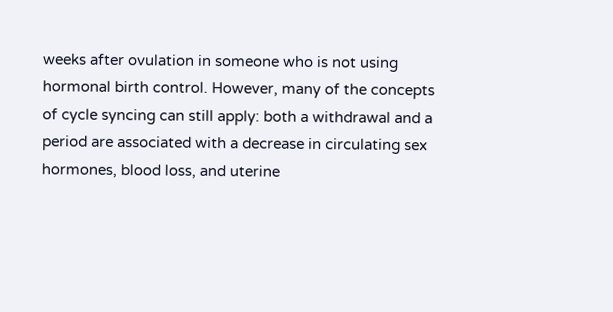weeks after ovulation in someone who is not using hormonal birth control. However, many of the concepts of cycle syncing can still apply: both a withdrawal and a period are associated with a decrease in circulating sex hormones, blood loss, and uterine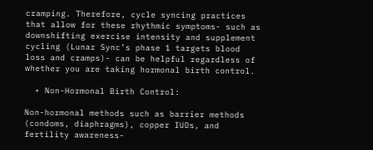cramping. Therefore, cycle syncing practices that allow for these rhythmic symptoms- such as downshifting exercise intensity and supplement cycling (Lunar Sync’s phase 1 targets blood loss and cramps)- can be helpful regardless of whether you are taking hormonal birth control.

  • Non-Hormonal Birth Control:

Non-hormonal methods such as barrier methods (condoms, diaphragms), copper IUDs, and fertility awareness-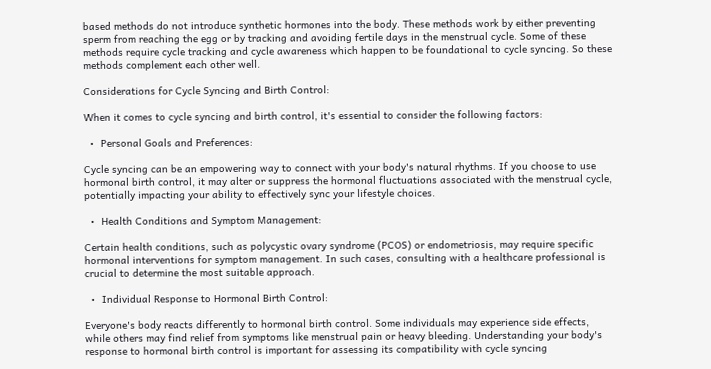based methods do not introduce synthetic hormones into the body. These methods work by either preventing sperm from reaching the egg or by tracking and avoiding fertile days in the menstrual cycle. Some of these methods require cycle tracking and cycle awareness which happen to be foundational to cycle syncing. So these methods complement each other well.

Considerations for Cycle Syncing and Birth Control:

When it comes to cycle syncing and birth control, it's essential to consider the following factors:

  •  Personal Goals and Preferences:

Cycle syncing can be an empowering way to connect with your body's natural rhythms. If you choose to use hormonal birth control, it may alter or suppress the hormonal fluctuations associated with the menstrual cycle, potentially impacting your ability to effectively sync your lifestyle choices.

  •  Health Conditions and Symptom Management:

Certain health conditions, such as polycystic ovary syndrome (PCOS) or endometriosis, may require specific hormonal interventions for symptom management. In such cases, consulting with a healthcare professional is crucial to determine the most suitable approach.

  •  Individual Response to Hormonal Birth Control:

Everyone's body reacts differently to hormonal birth control. Some individuals may experience side effects, while others may find relief from symptoms like menstrual pain or heavy bleeding. Understanding your body's response to hormonal birth control is important for assessing its compatibility with cycle syncing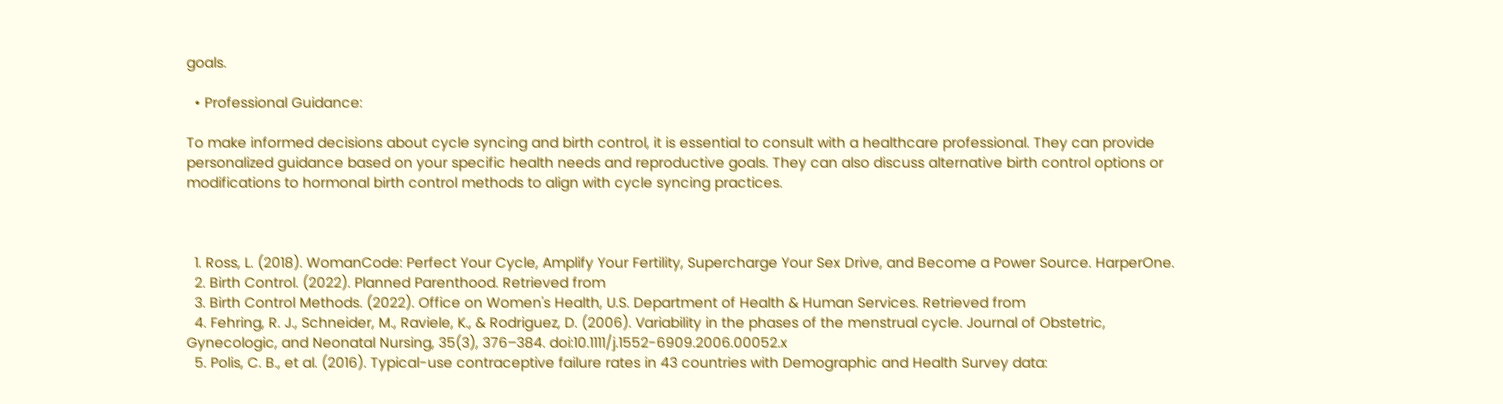goals.

  • Professional Guidance:

To make informed decisions about cycle syncing and birth control, it is essential to consult with a healthcare professional. They can provide personalized guidance based on your specific health needs and reproductive goals. They can also discuss alternative birth control options or modifications to hormonal birth control methods to align with cycle syncing practices.



  1. Ross, L. (2018). WomanCode: Perfect Your Cycle, Amplify Your Fertility, Supercharge Your Sex Drive, and Become a Power Source. HarperOne.
  2. Birth Control. (2022). Planned Parenthood. Retrieved from
  3. Birth Control Methods. (2022). Office on Women's Health, U.S. Department of Health & Human Services. Retrieved from
  4. Fehring, R. J., Schneider, M., Raviele, K., & Rodriguez, D. (2006). Variability in the phases of the menstrual cycle. Journal of Obstetric, Gynecologic, and Neonatal Nursing, 35(3), 376–384. doi:10.1111/j.1552-6909.2006.00052.x
  5. Polis, C. B., et al. (2016). Typical-use contraceptive failure rates in 43 countries with Demographic and Health Survey data: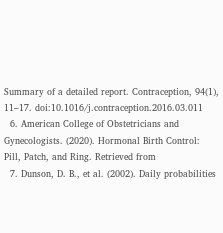Summary of a detailed report. Contraception, 94(1), 11–17. doi:10.1016/j.contraception.2016.03.011
  6. American College of Obstetricians and Gynecologists. (2020). Hormonal Birth Control: Pill, Patch, and Ring. Retrieved from
  7. Dunson, D. B., et al. (2002). Daily probabilities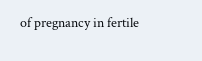of pregnancy in fertile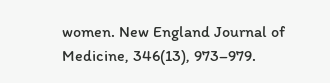women. New England Journal of Medicine, 346(13), 973–979.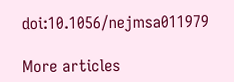doi:10.1056/nejmsa011979

More articles